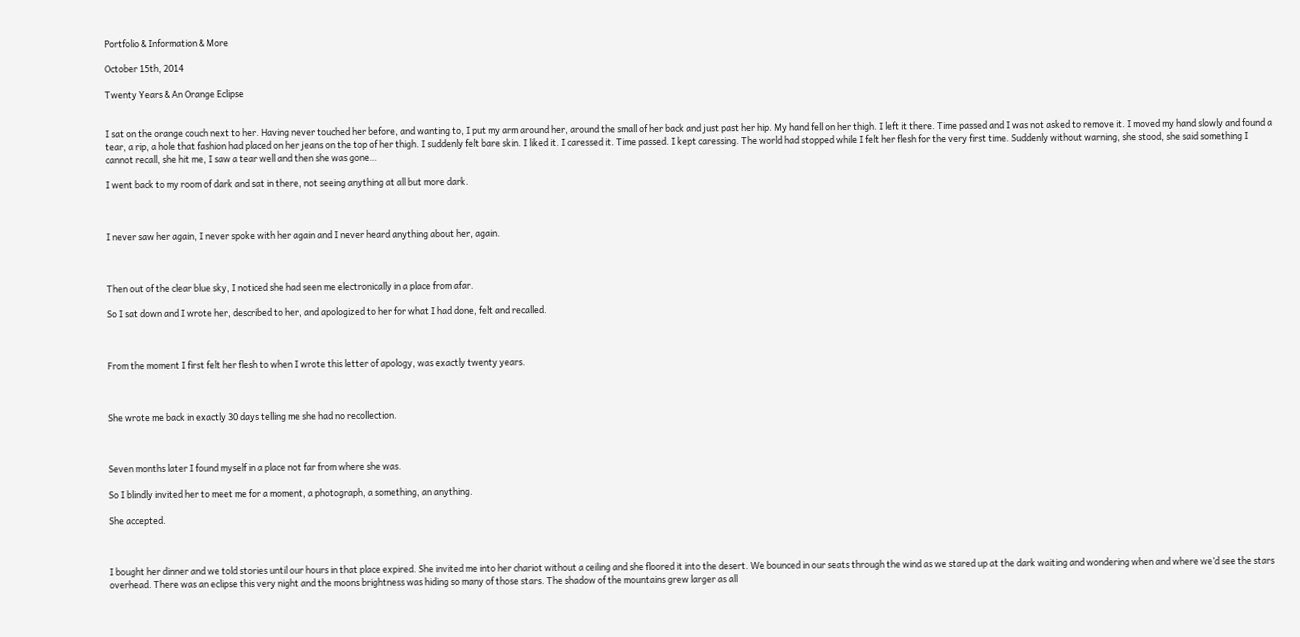Portfolio & Information & More

October 15th, 2014

Twenty Years & An Orange Eclipse


I sat on the orange couch next to her. Having never touched her before, and wanting to, I put my arm around her, around the small of her back and just past her hip. My hand fell on her thigh. I left it there. Time passed and I was not asked to remove it. I moved my hand slowly and found a tear, a rip, a hole that fashion had placed on her jeans on the top of her thigh. I suddenly felt bare skin. I liked it. I caressed it. Time passed. I kept caressing. The world had stopped while I felt her flesh for the very first time. Suddenly without warning, she stood, she said something I cannot recall, she hit me, I saw a tear well and then she was gone…

I went back to my room of dark and sat in there, not seeing anything at all but more dark.



I never saw her again, I never spoke with her again and I never heard anything about her, again.



Then out of the clear blue sky, I noticed she had seen me electronically in a place from afar.

So I sat down and I wrote her, described to her, and apologized to her for what I had done, felt and recalled.



From the moment I first felt her flesh to when I wrote this letter of apology, was exactly twenty years.



She wrote me back in exactly 30 days telling me she had no recollection.



Seven months later I found myself in a place not far from where she was.

So I blindly invited her to meet me for a moment, a photograph, a something, an anything.

She accepted.



I bought her dinner and we told stories until our hours in that place expired. She invited me into her chariot without a ceiling and she floored it into the desert. We bounced in our seats through the wind as we stared up at the dark waiting and wondering when and where we’d see the stars overhead. There was an eclipse this very night and the moons brightness was hiding so many of those stars. The shadow of the mountains grew larger as all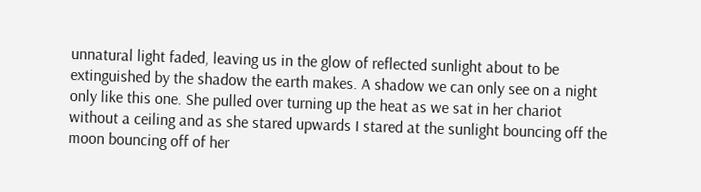unnatural light faded, leaving us in the glow of reflected sunlight about to be extinguished by the shadow the earth makes. A shadow we can only see on a night only like this one. She pulled over turning up the heat as we sat in her chariot without a ceiling and as she stared upwards I stared at the sunlight bouncing off the moon bouncing off of her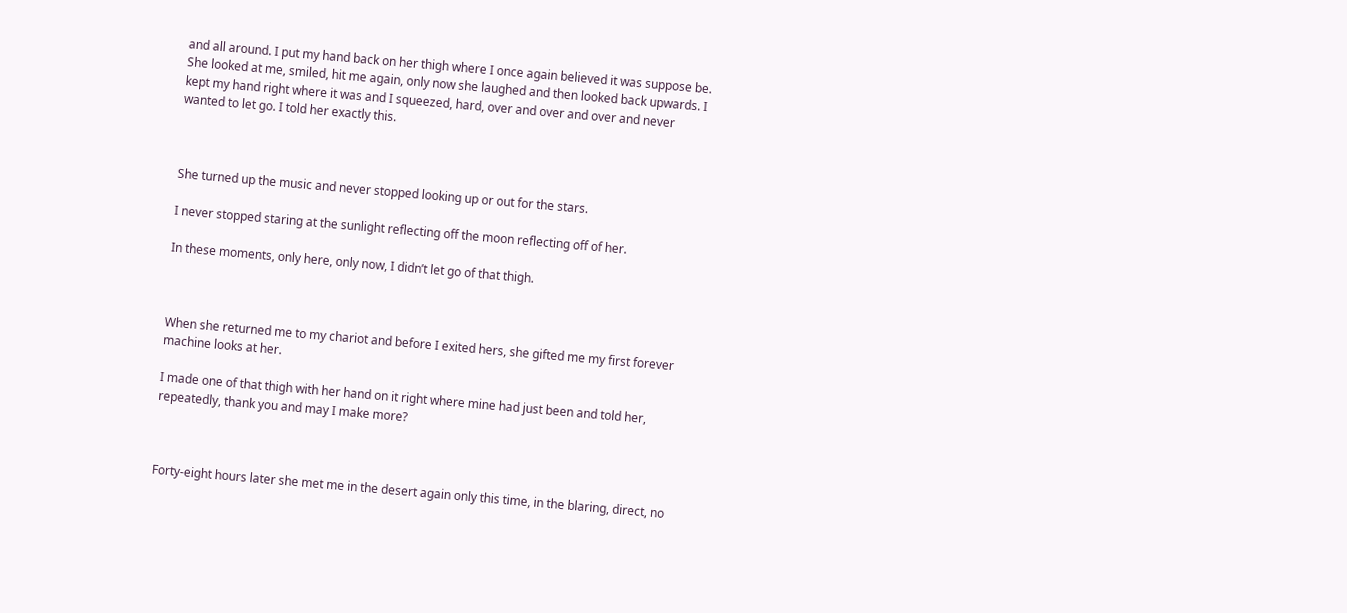and all around. I put my hand back on her thigh where I once again believed it was suppose be. She looked at me, smiled, hit me again, only now she laughed and then looked back upwards. I kept my hand right where it was and I squeezed, hard, over and over and over and never wanted to let go. I told her exactly this.



She turned up the music and never stopped looking up or out for the stars.

I never stopped staring at the sunlight reflecting off the moon reflecting off of her.

In these moments, only here, only now, I didn’t let go of that thigh.



When she returned me to my chariot and before I exited hers, she gifted me my first forever machine looks at her.

I made one of that thigh with her hand on it right where mine had just been and told her, repeatedly, thank you and may I make more?



Forty-eight hours later she met me in the desert again only this time, in the blaring, direct, no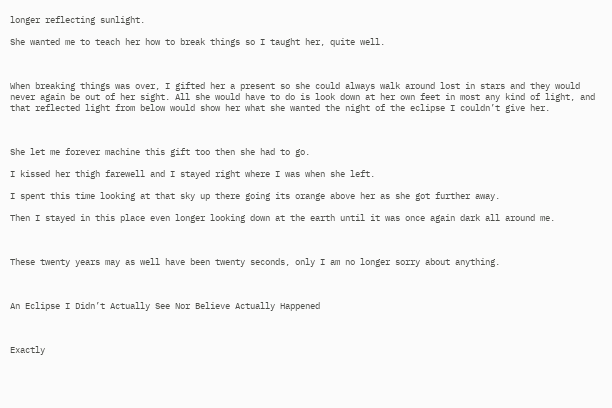longer reflecting sunlight.

She wanted me to teach her how to break things so I taught her, quite well.



When breaking things was over, I gifted her a present so she could always walk around lost in stars and they would never again be out of her sight. All she would have to do is look down at her own feet in most any kind of light, and that reflected light from below would show her what she wanted the night of the eclipse I couldn’t give her.



She let me forever machine this gift too then she had to go.

I kissed her thigh farewell and I stayed right where I was when she left.

I spent this time looking at that sky up there going its orange above her as she got further away.

Then I stayed in this place even longer looking down at the earth until it was once again dark all around me.



These twenty years may as well have been twenty seconds, only I am no longer sorry about anything.



An Eclipse I Didn’t Actually See Nor Believe Actually Happened



Exactly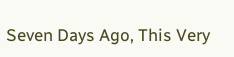Seven Days Ago, This Very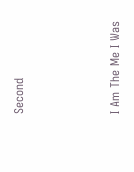Second



I Am The Me I Was